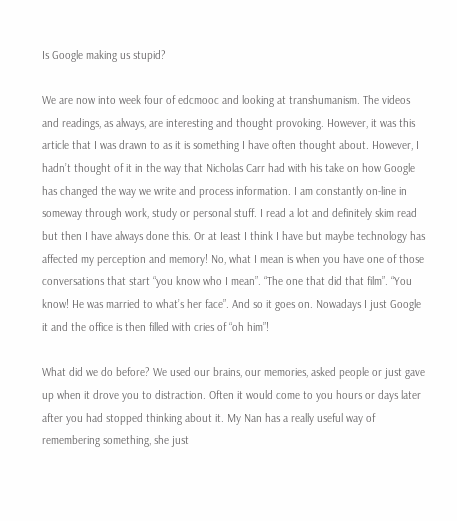Is Google making us stupid?

We are now into week four of edcmooc and looking at transhumanism. The videos and readings, as always, are interesting and thought provoking. However, it was this article that I was drawn to as it is something I have often thought about. However, I hadn’t thought of it in the way that Nicholas Carr had with his take on how Google has changed the way we write and process information. I am constantly on-line in someway through work, study or personal stuff. I read a lot and definitely skim read but then I have always done this. Or at Ieast I think I have but maybe technology has affected my perception and memory! No, what I mean is when you have one of those conversations that start “you know who I mean”. “The one that did that film”. “You know! He was married to what’s her face”. And so it goes on. Nowadays I just Google it and the office is then filled with cries of “oh him”!

What did we do before? We used our brains, our memories, asked people or just gave up when it drove you to distraction. Often it would come to you hours or days later after you had stopped thinking about it. My Nan has a really useful way of remembering something, she just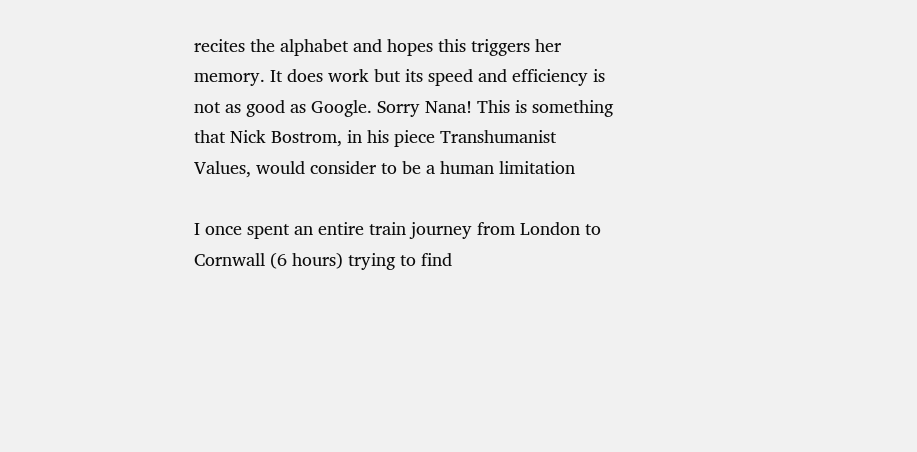recites the alphabet and hopes this triggers her memory. It does work but its speed and efficiency is not as good as Google. Sorry Nana! This is something that Nick Bostrom, in his piece Transhumanist Values, would consider to be a human limitation

I once spent an entire train journey from London to Cornwall (6 hours) trying to find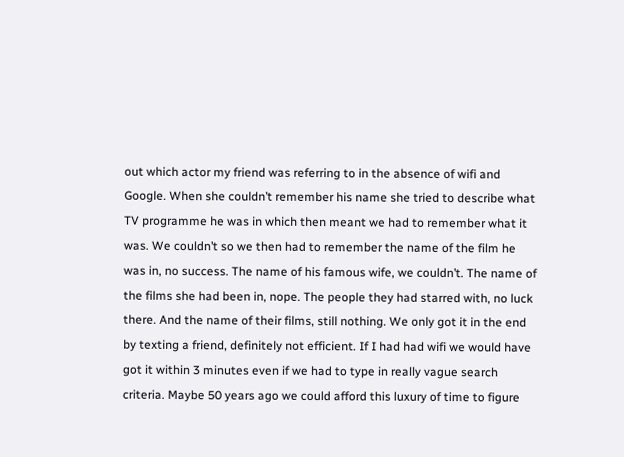out which actor my friend was referring to in the absence of wifi and Google. When she couldn’t remember his name she tried to describe what TV programme he was in which then meant we had to remember what it was. We couldn’t so we then had to remember the name of the film he was in, no success. The name of his famous wife, we couldn’t. The name of the films she had been in, nope. The people they had starred with, no luck there. And the name of their films, still nothing. We only got it in the end by texting a friend, definitely not efficient. If I had had wifi we would have got it within 3 minutes even if we had to type in really vague search criteria. Maybe 50 years ago we could afford this luxury of time to figure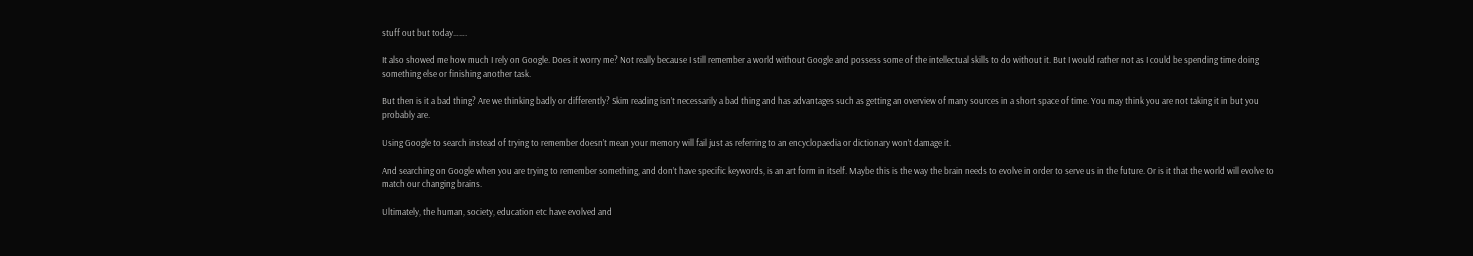stuff out but today…….

It also showed me how much I rely on Google. Does it worry me? Not really because I still remember a world without Google and possess some of the intellectual skills to do without it. But I would rather not as I could be spending time doing something else or finishing another task.

But then is it a bad thing? Are we thinking badly or differently? Skim reading isn’t necessarily a bad thing and has advantages such as getting an overview of many sources in a short space of time. You may think you are not taking it in but you probably are.

Using Google to search instead of trying to remember doesn’t mean your memory will fail just as referring to an encyclopaedia or dictionary won’t damage it.

And searching on Google when you are trying to remember something, and don’t have specific keywords, is an art form in itself. Maybe this is the way the brain needs to evolve in order to serve us in the future. Or is it that the world will evolve to match our changing brains.

Ultimately, the human, society, education etc have evolved and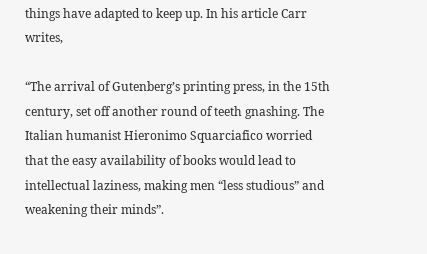things have adapted to keep up. In his article Carr writes,

“The arrival of Gutenberg’s printing press, in the 15th century, set off another round of teeth gnashing. The Italian humanist Hieronimo Squarciafico worried that the easy availability of books would lead to intellectual laziness, making men “less studious” and weakening their minds”.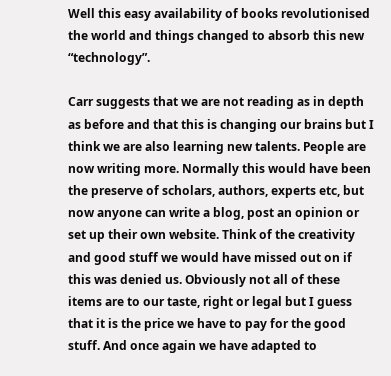Well this easy availability of books revolutionised the world and things changed to absorb this new “technology”.

Carr suggests that we are not reading as in depth as before and that this is changing our brains but I think we are also learning new talents. People are now writing more. Normally this would have been the preserve of scholars, authors, experts etc, but now anyone can write a blog, post an opinion or set up their own website. Think of the creativity and good stuff we would have missed out on if this was denied us. Obviously not all of these items are to our taste, right or legal but I guess that it is the price we have to pay for the good stuff. And once again we have adapted to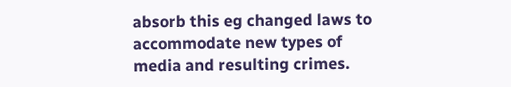absorb this eg changed laws to accommodate new types of media and resulting crimes.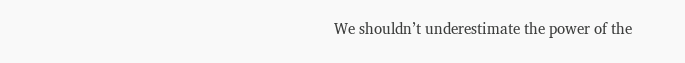We shouldn’t underestimate the power of the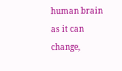human brain as it can change,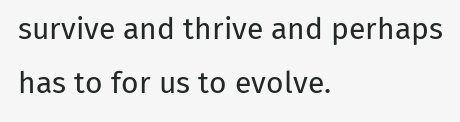survive and thrive and perhaps has to for us to evolve.